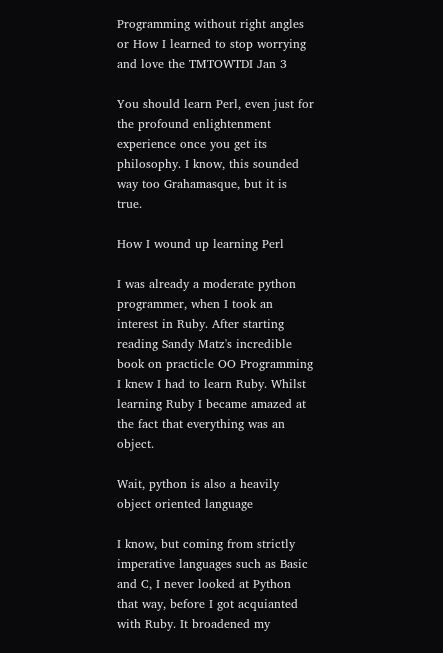Programming without right angles or How I learned to stop worrying and love the TMTOWTDI Jan 3

You should learn Perl, even just for the profound enlightenment experience once you get its philosophy. I know, this sounded way too Grahamasque, but it is true.

How I wound up learning Perl

I was already a moderate python programmer, when I took an interest in Ruby. After starting reading Sandy Matz's incredible book on practicle OO Programming I knew I had to learn Ruby. Whilst learning Ruby I became amazed at the fact that everything was an object.

Wait, python is also a heavily object oriented language

I know, but coming from strictly imperative languages such as Basic and C, I never looked at Python that way, before I got acquianted with Ruby. It broadened my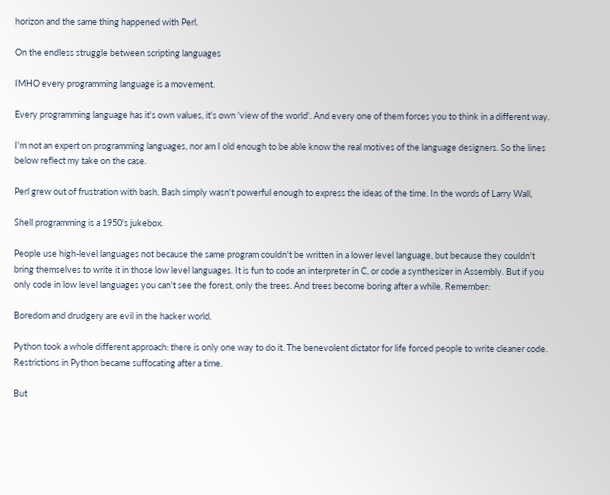horizon and the same thing happened with Perl.

On the endless struggle between scripting languages

IMHO every programming language is a movement.

Every programming language has it's own values, it's own 'view of the world'. And every one of them forces you to think in a different way.

I'm not an expert on programming languages, nor am I old enough to be able know the real motives of the language designers. So the lines below reflect my take on the case.

Perl grew out of frustration with bash. Bash simply wasn't powerful enough to express the ideas of the time. In the words of Larry Wall,

Shell programming is a 1950's jukebox.

People use high-level languages not because the same program couldn't be written in a lower level language, but because they couldn't bring themselves to write it in those low level languages. It is fun to code an interpreter in C, or code a synthesizer in Assembly. But if you only code in low level languages you can't see the forest, only the trees. And trees become boring after a while. Remember:

Boredom and drudgery are evil in the hacker world.

Python took a whole different approach: there is only one way to do it. The benevolent dictator for life forced people to write cleaner code. Restrictions in Python became suffocating after a time.

But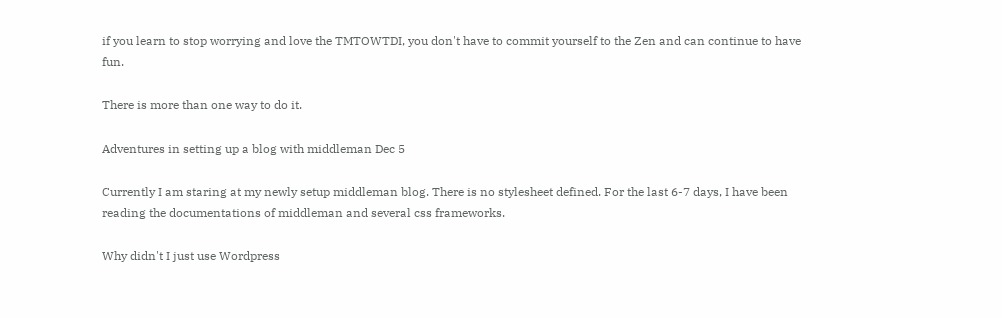if you learn to stop worrying and love the TMTOWTDI, you don't have to commit yourself to the Zen and can continue to have fun.

There is more than one way to do it.

Adventures in setting up a blog with middleman Dec 5

Currently I am staring at my newly setup middleman blog. There is no stylesheet defined. For the last 6-7 days, I have been reading the documentations of middleman and several css frameworks.

Why didn't I just use Wordpress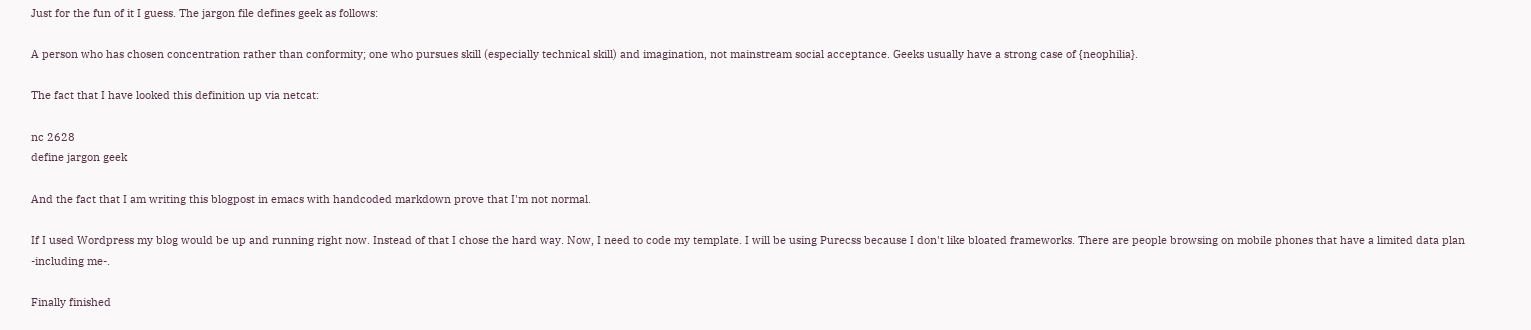Just for the fun of it I guess. The jargon file defines geek as follows:

A person who has chosen concentration rather than conformity; one who pursues skill (especially technical skill) and imagination, not mainstream social acceptance. Geeks usually have a strong case of {neophilia}.

The fact that I have looked this definition up via netcat:

nc 2628
define jargon geek

And the fact that I am writing this blogpost in emacs with handcoded markdown prove that I'm not normal.

If I used Wordpress my blog would be up and running right now. Instead of that I chose the hard way. Now, I need to code my template. I will be using Purecss because I don't like bloated frameworks. There are people browsing on mobile phones that have a limited data plan -including me-.

Finally finished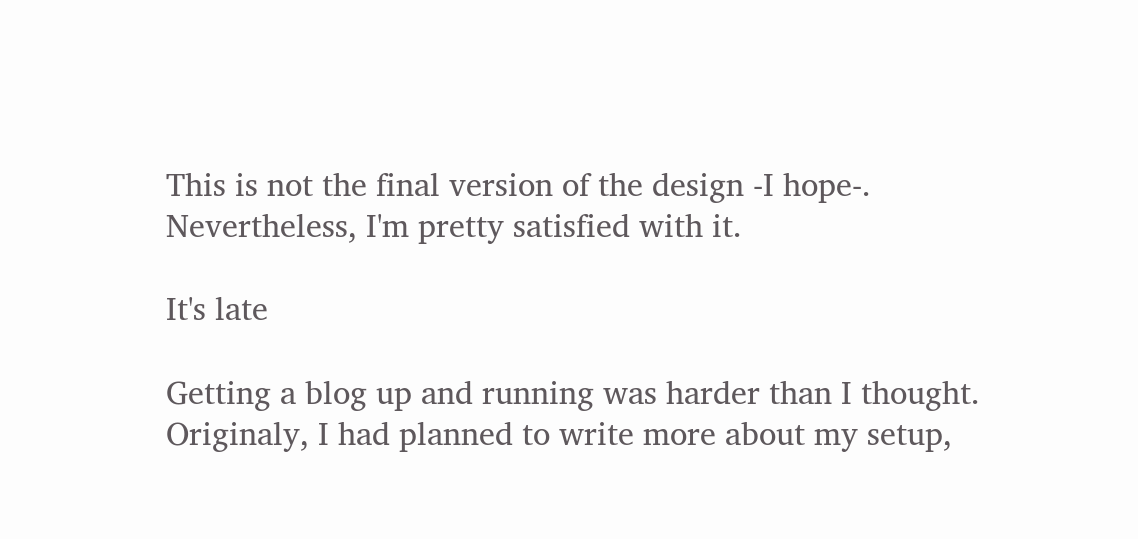This is not the final version of the design -I hope-. Nevertheless, I'm pretty satisfied with it.

It's late

Getting a blog up and running was harder than I thought. Originaly, I had planned to write more about my setup,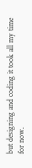but designing and coding it took all my time for now.